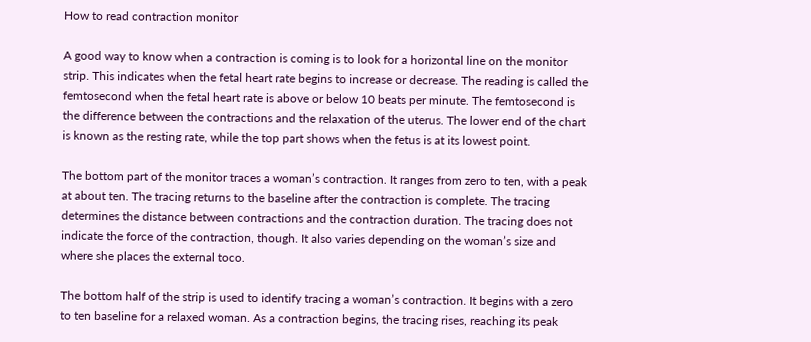How to read contraction monitor

A good way to know when a contraction is coming is to look for a horizontal line on the monitor strip. This indicates when the fetal heart rate begins to increase or decrease. The reading is called the femtosecond when the fetal heart rate is above or below 10 beats per minute. The femtosecond is the difference between the contractions and the relaxation of the uterus. The lower end of the chart is known as the resting rate, while the top part shows when the fetus is at its lowest point.

The bottom part of the monitor traces a woman’s contraction. It ranges from zero to ten, with a peak at about ten. The tracing returns to the baseline after the contraction is complete. The tracing determines the distance between contractions and the contraction duration. The tracing does not indicate the force of the contraction, though. It also varies depending on the woman’s size and where she places the external toco.

The bottom half of the strip is used to identify tracing a woman’s contraction. It begins with a zero to ten baseline for a relaxed woman. As a contraction begins, the tracing rises, reaching its peak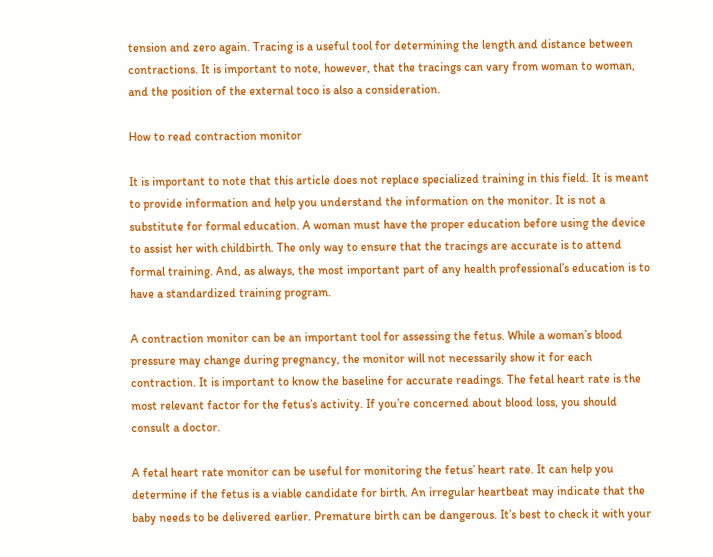tension and zero again. Tracing is a useful tool for determining the length and distance between contractions. It is important to note, however, that the tracings can vary from woman to woman, and the position of the external toco is also a consideration.

How to read contraction monitor

It is important to note that this article does not replace specialized training in this field. It is meant to provide information and help you understand the information on the monitor. It is not a substitute for formal education. A woman must have the proper education before using the device to assist her with childbirth. The only way to ensure that the tracings are accurate is to attend formal training. And, as always, the most important part of any health professional’s education is to have a standardized training program.

A contraction monitor can be an important tool for assessing the fetus. While a woman’s blood pressure may change during pregnancy, the monitor will not necessarily show it for each contraction. It is important to know the baseline for accurate readings. The fetal heart rate is the most relevant factor for the fetus’s activity. If you’re concerned about blood loss, you should consult a doctor.

A fetal heart rate monitor can be useful for monitoring the fetus’ heart rate. It can help you determine if the fetus is a viable candidate for birth. An irregular heartbeat may indicate that the baby needs to be delivered earlier. Premature birth can be dangerous. It’s best to check it with your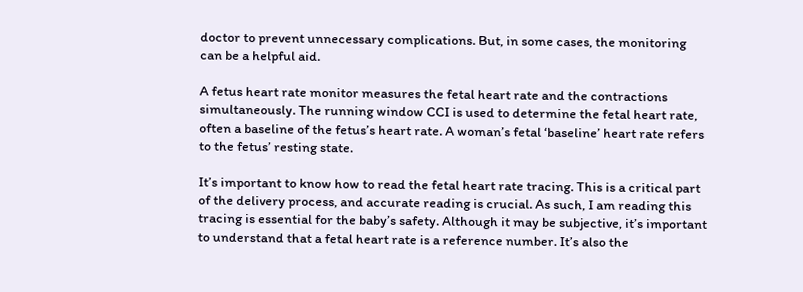doctor to prevent unnecessary complications. But, in some cases, the monitoring can be a helpful aid.

A fetus heart rate monitor measures the fetal heart rate and the contractions simultaneously. The running window CCI is used to determine the fetal heart rate, often a baseline of the fetus’s heart rate. A woman’s fetal ‘baseline’ heart rate refers to the fetus’ resting state.

It’s important to know how to read the fetal heart rate tracing. This is a critical part of the delivery process, and accurate reading is crucial. As such, I am reading this tracing is essential for the baby’s safety. Although it may be subjective, it’s important to understand that a fetal heart rate is a reference number. It’s also the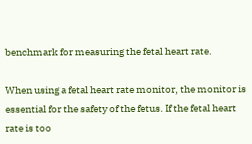benchmark for measuring the fetal heart rate.

When using a fetal heart rate monitor, the monitor is essential for the safety of the fetus. If the fetal heart rate is too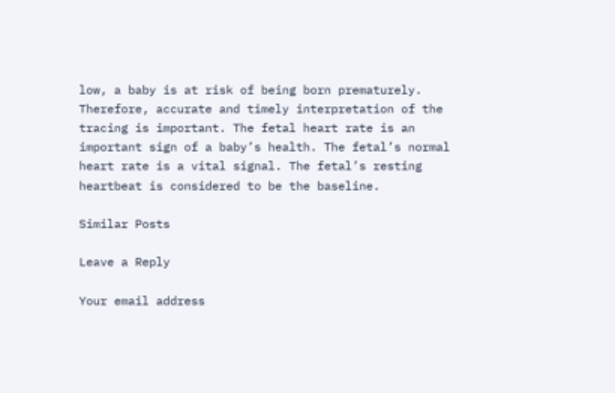low, a baby is at risk of being born prematurely. Therefore, accurate and timely interpretation of the tracing is important. The fetal heart rate is an important sign of a baby’s health. The fetal’s normal heart rate is a vital signal. The fetal’s resting heartbeat is considered to be the baseline.

Similar Posts

Leave a Reply

Your email address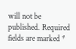will not be published. Required fields are marked *